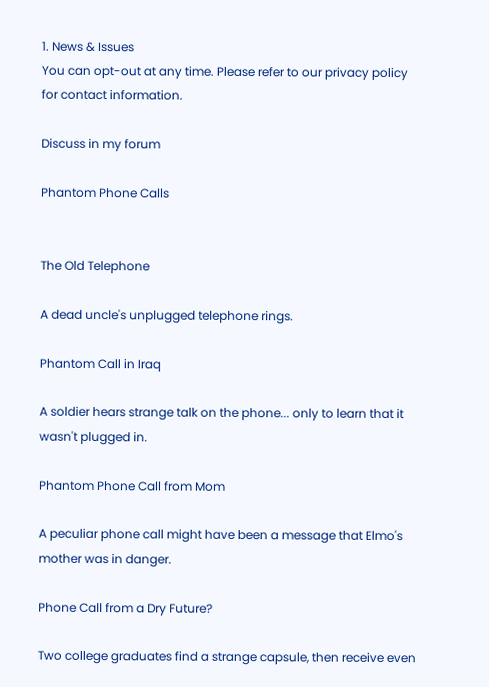1. News & Issues
You can opt-out at any time. Please refer to our privacy policy for contact information.

Discuss in my forum

Phantom Phone Calls


The Old Telephone

A dead uncle's unplugged telephone rings.

Phantom Call in Iraq

A soldier hears strange talk on the phone... only to learn that it wasn't plugged in.

Phantom Phone Call from Mom

A peculiar phone call might have been a message that Elmo's mother was in danger.

Phone Call from a Dry Future?

Two college graduates find a strange capsule, then receive even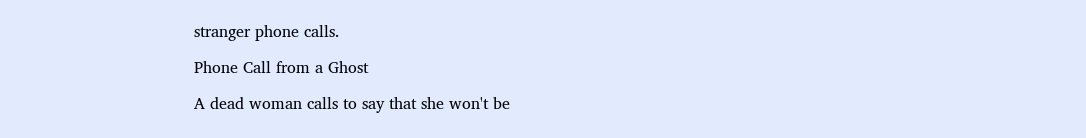stranger phone calls.

Phone Call from a Ghost

A dead woman calls to say that she won't be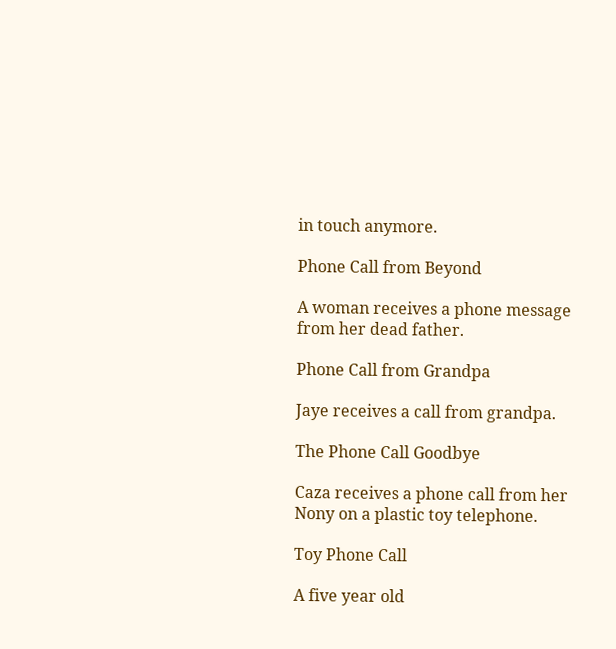in touch anymore.

Phone Call from Beyond

A woman receives a phone message from her dead father.

Phone Call from Grandpa

Jaye receives a call from grandpa.

The Phone Call Goodbye

Caza receives a phone call from her Nony on a plastic toy telephone.

Toy Phone Call

A five year old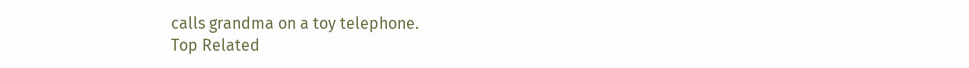calls grandma on a toy telephone.
Top Related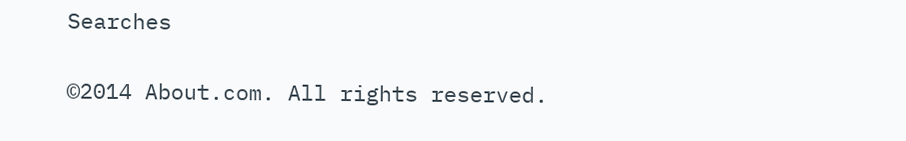Searches

©2014 About.com. All rights reserved.